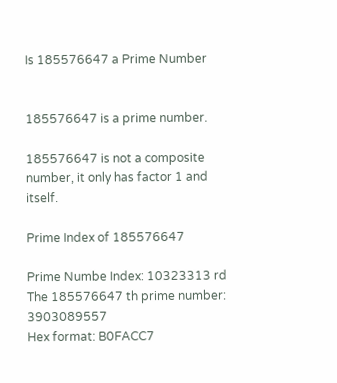Is 185576647 a Prime Number


185576647 is a prime number.

185576647 is not a composite number, it only has factor 1 and itself.

Prime Index of 185576647

Prime Numbe Index: 10323313 rd
The 185576647 th prime number: 3903089557
Hex format: B0FACC7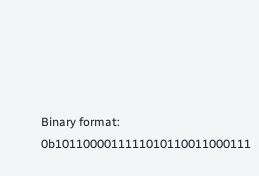Binary format: 0b1011000011111010110011000111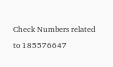Check Numbers related to 185576647